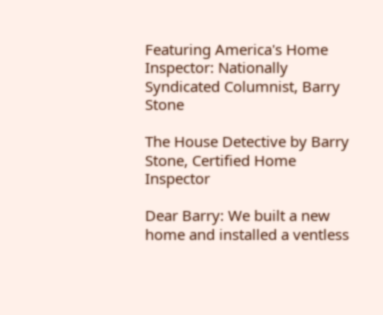Featuring America's Home Inspector: Nationally Syndicated Columnist, Barry Stone

The House Detective by Barry Stone, Certified Home Inspector

Dear Barry: We built a new home and installed a ventless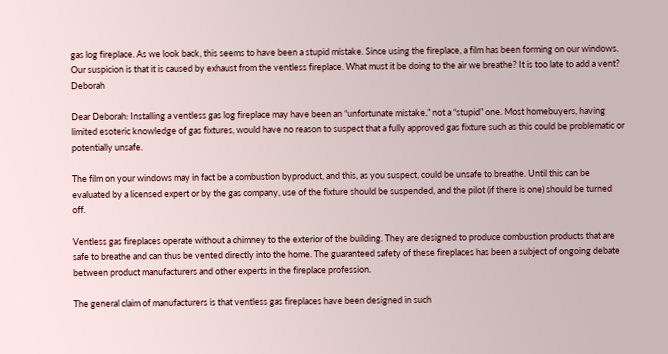gas log fireplace. As we look back, this seems to have been a stupid mistake. Since using the fireplace, a film has been forming on our windows. Our suspicion is that it is caused by exhaust from the ventless fireplace. What must it be doing to the air we breathe? It is too late to add a vent? Deborah

Dear Deborah: Installing a ventless gas log fireplace may have been an “unfortunate mistake,” not a “stupid” one. Most homebuyers, having limited esoteric knowledge of gas fixtures, would have no reason to suspect that a fully approved gas fixture such as this could be problematic or potentially unsafe.

The film on your windows may in fact be a combustion byproduct, and this, as you suspect, could be unsafe to breathe. Until this can be evaluated by a licensed expert or by the gas company, use of the fixture should be suspended, and the pilot (if there is one) should be turned off.

Ventless gas fireplaces operate without a chimney to the exterior of the building. They are designed to produce combustion products that are safe to breathe and can thus be vented directly into the home. The guaranteed safety of these fireplaces has been a subject of ongoing debate between product manufacturers and other experts in the fireplace profession.

The general claim of manufacturers is that ventless gas fireplaces have been designed in such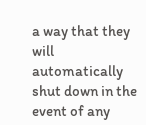a way that they will automatically shut down in the event of any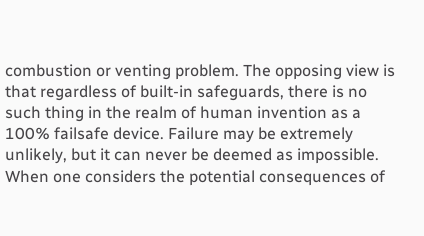combustion or venting problem. The opposing view is that regardless of built-in safeguards, there is no such thing in the realm of human invention as a 100% failsafe device. Failure may be extremely unlikely, but it can never be deemed as impossible. When one considers the potential consequences of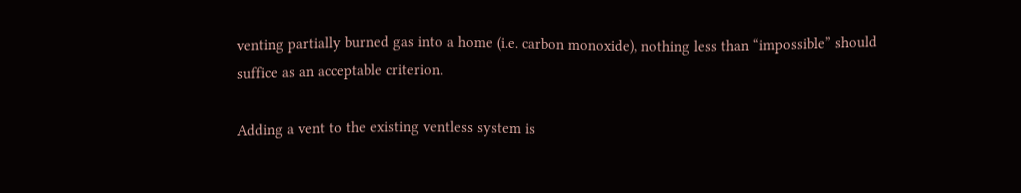venting partially burned gas into a home (i.e. carbon monoxide), nothing less than “impossible” should suffice as an acceptable criterion.

Adding a vent to the existing ventless system is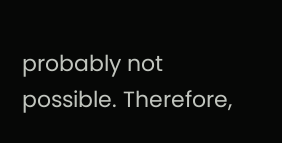probably not possible. Therefore,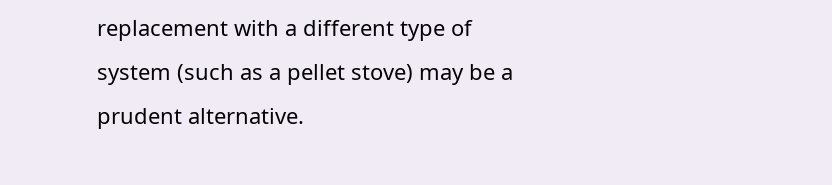replacement with a different type of system (such as a pellet stove) may be a prudent alternative.